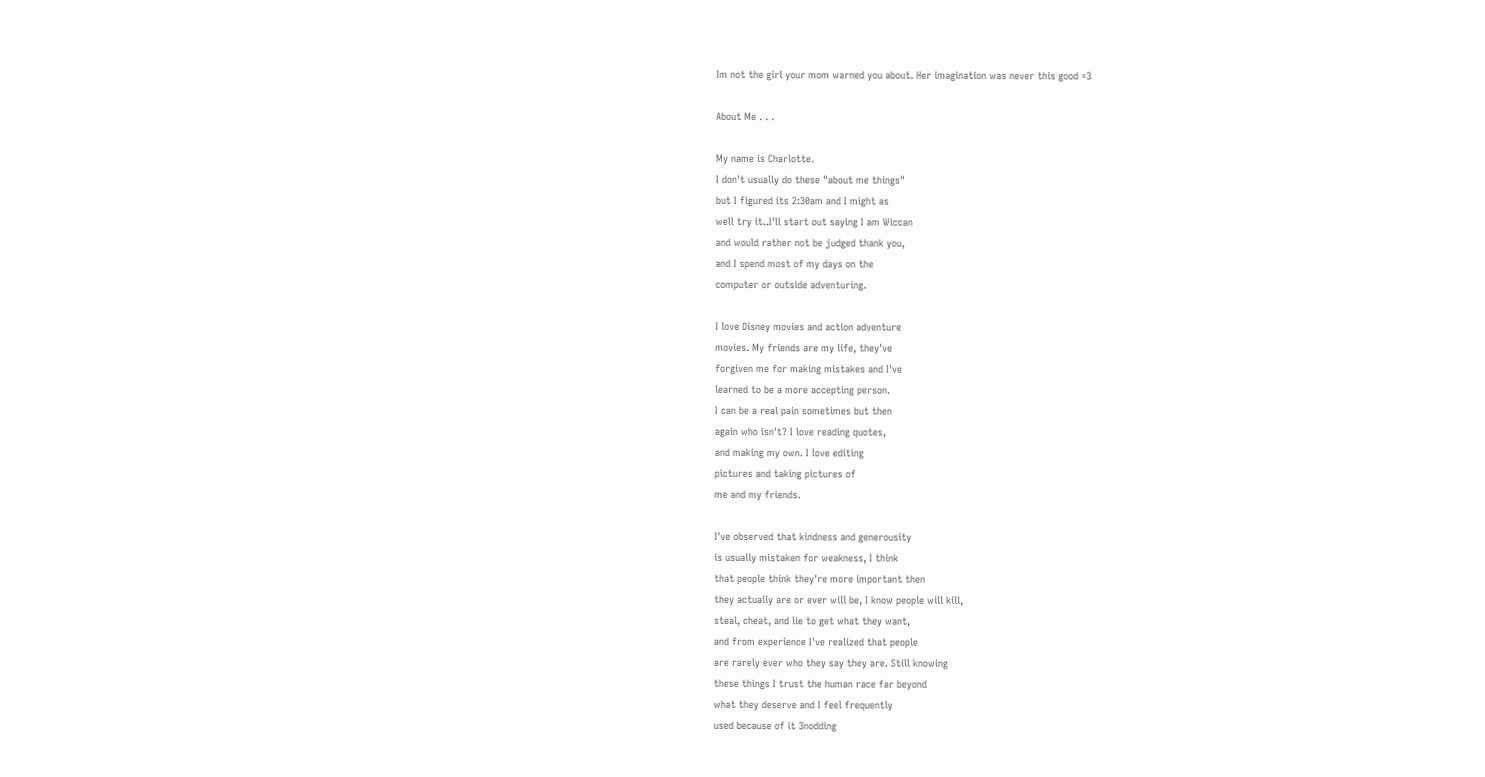Im not the girl your mom warned you about. Her imagination was never this good =3

About Me . . .

My name is Charlotte.
I don't usually do these "about me things"
but I figured its 2:30am and I might as
well try it..I'll start out saying I am Wiccan
and would rather not be judged thank you,
and I spend most of my days on the
computer or outside adventuring.

I love Disney movies and action adventure
movies. My friends are my life, they've
forgiven me for making mistakes and I've
learned to be a more accepting person.
I can be a real pain sometimes but then
again who isn't? I love reading quotes,
and making my own. I love editing
pictures and taking pictures of
me and my friends.

I've observed that kindness and generousity
is usually mistaken for weakness, I think
that people think they're more important then
they actually are or ever will be, I know people will kill,
steal, cheat, and lie to get what they want,
and from experience I've realized that people
are rarely ever who they say they are. Still knowing
these things I trust the human race far beyond
what they deserve and I feel frequently
used because of it 3nodding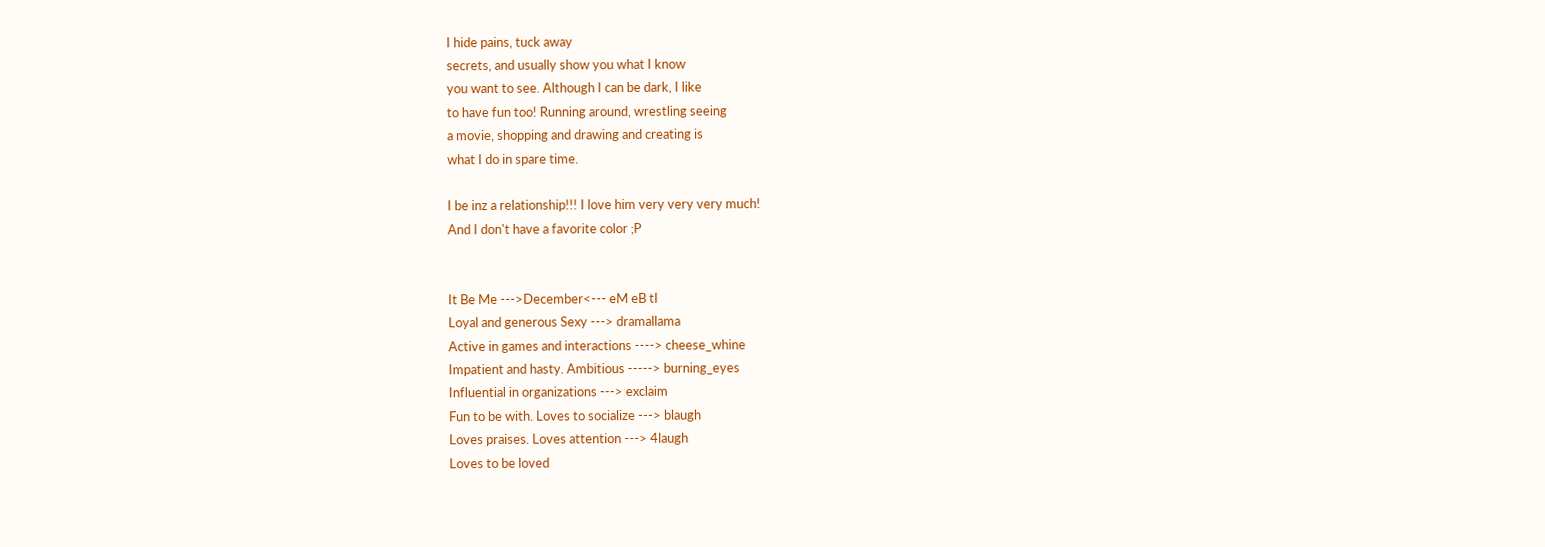I hide pains, tuck away
secrets, and usually show you what I know
you want to see. Although I can be dark, I like
to have fun too! Running around, wrestling seeing
a movie, shopping and drawing and creating is
what I do in spare time.

I be inz a relationship!!! I love him very very very much!
And I don't have a favorite color ;P


It Be Me --->December<--- eM eB tI
Loyal and generous Sexy ---> dramallama
Active in games and interactions ----> cheese_whine
Impatient and hasty. Ambitious -----> burning_eyes
Influential in organizations ---> exclaim
Fun to be with. Loves to socialize ---> blaugh
Loves praises. Loves attention ---> 4laugh
Loves to be loved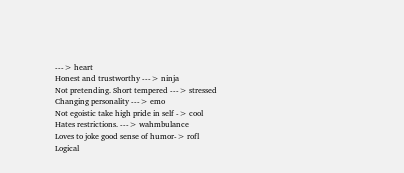---> heart
Honest and trustworthy ---> ninja
Not pretending. Short tempered ---> stressed
Changing personality ---> emo
Not egoistic take high pride in self -> cool
Hates restrictions. ---> wahmbulance
Loves to joke good sense of humor-> rofl
Logical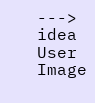---> idea
User Image